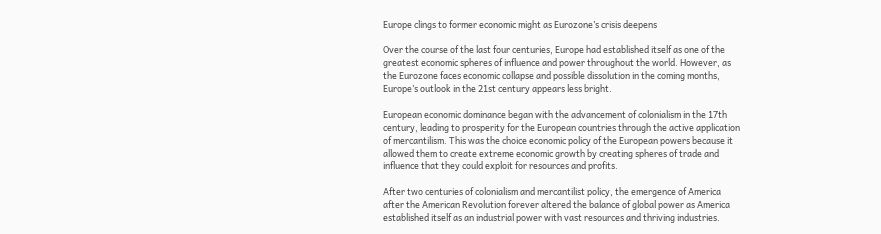Europe clings to former economic might as Eurozone’s crisis deepens

Over the course of the last four centuries, Europe had established itself as one of the greatest economic spheres of influence and power throughout the world. However, as the Eurozone faces economic collapse and possible dissolution in the coming months, Europe’s outlook in the 21st century appears less bright.

European economic dominance began with the advancement of colonialism in the 17th century, leading to prosperity for the European countries through the active application of mercantilism. This was the choice economic policy of the European powers because it allowed them to create extreme economic growth by creating spheres of trade and influence that they could exploit for resources and profits.

After two centuries of colonialism and mercantilist policy, the emergence of America after the American Revolution forever altered the balance of global power as America established itself as an industrial power with vast resources and thriving industries.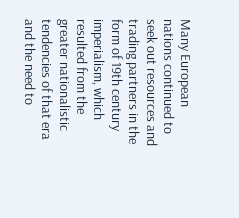Many European nations continued to seek out resources and trading partners in the form of 19th century imperialism, which resulted from the greater nationalistic tendencies of that era and the need to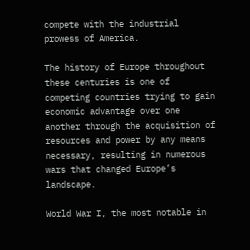compete with the industrial prowess of America.

The history of Europe throughout these centuries is one of competing countries trying to gain economic advantage over one another through the acquisition of resources and power by any means necessary, resulting in numerous wars that changed Europe’s landscape.

World War I, the most notable in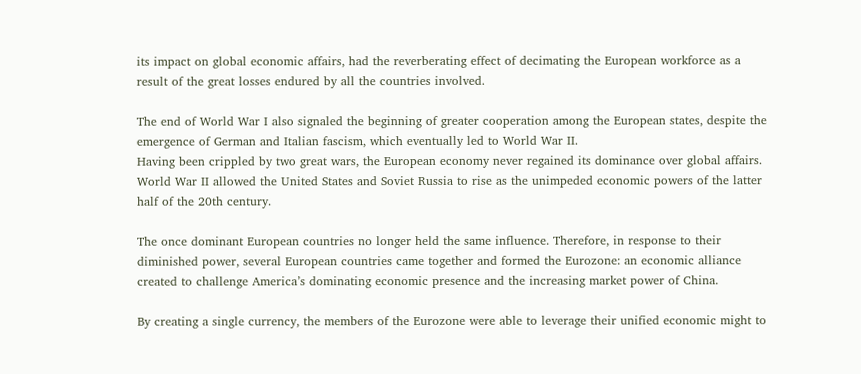its impact on global economic affairs, had the reverberating effect of decimating the European workforce as a result of the great losses endured by all the countries involved.

The end of World War I also signaled the beginning of greater cooperation among the European states, despite the emergence of German and Italian fascism, which eventually led to World War II.
Having been crippled by two great wars, the European economy never regained its dominance over global affairs. World War II allowed the United States and Soviet Russia to rise as the unimpeded economic powers of the latter half of the 20th century.

The once dominant European countries no longer held the same influence. Therefore, in response to their diminished power, several European countries came together and formed the Eurozone: an economic alliance created to challenge America’s dominating economic presence and the increasing market power of China.

By creating a single currency, the members of the Eurozone were able to leverage their unified economic might to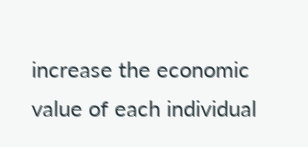increase the economic value of each individual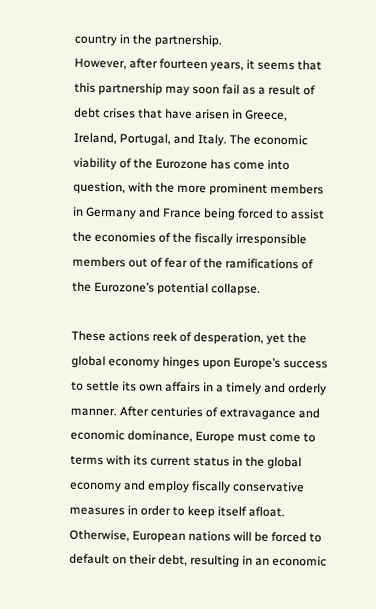country in the partnership.
However, after fourteen years, it seems that this partnership may soon fail as a result of debt crises that have arisen in Greece, Ireland, Portugal, and Italy. The economic viability of the Eurozone has come into question, with the more prominent members in Germany and France being forced to assist the economies of the fiscally irresponsible members out of fear of the ramifications of the Eurozone’s potential collapse.

These actions reek of desperation, yet the global economy hinges upon Europe’s success to settle its own affairs in a timely and orderly manner. After centuries of extravagance and economic dominance, Europe must come to terms with its current status in the global economy and employ fiscally conservative measures in order to keep itself afloat. Otherwise, European nations will be forced to default on their debt, resulting in an economic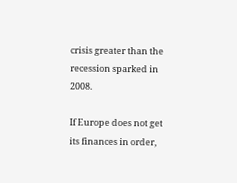crisis greater than the recession sparked in 2008.

If Europe does not get its finances in order,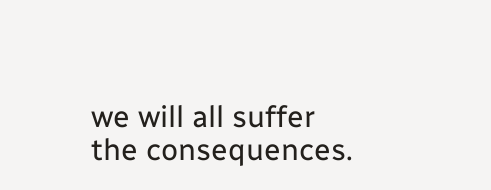we will all suffer the consequences.